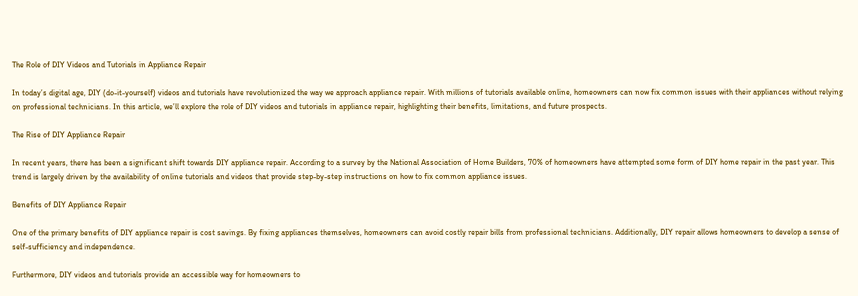The Role of DIY Videos and Tutorials in Appliance Repair

In today’s digital age, DIY (do-it-yourself) videos and tutorials have revolutionized the way we approach appliance repair. With millions of tutorials available online, homeowners can now fix common issues with their appliances without relying on professional technicians. In this article, we’ll explore the role of DIY videos and tutorials in appliance repair, highlighting their benefits, limitations, and future prospects.

The Rise of DIY Appliance Repair

In recent years, there has been a significant shift towards DIY appliance repair. According to a survey by the National Association of Home Builders, 70% of homeowners have attempted some form of DIY home repair in the past year. This trend is largely driven by the availability of online tutorials and videos that provide step-by-step instructions on how to fix common appliance issues.

Benefits of DIY Appliance Repair

One of the primary benefits of DIY appliance repair is cost savings. By fixing appliances themselves, homeowners can avoid costly repair bills from professional technicians. Additionally, DIY repair allows homeowners to develop a sense of self-sufficiency and independence.

Furthermore, DIY videos and tutorials provide an accessible way for homeowners to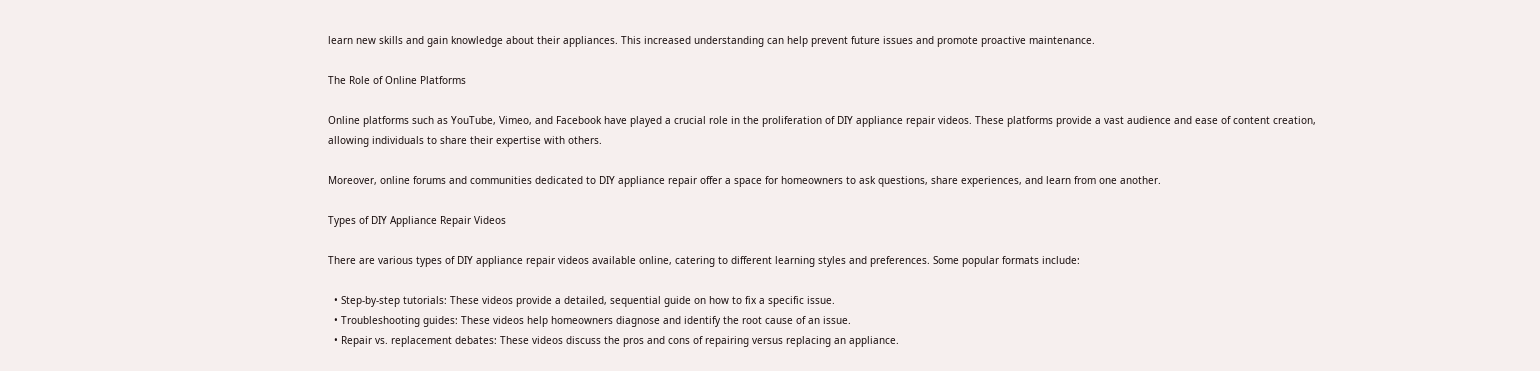learn new skills and gain knowledge about their appliances. This increased understanding can help prevent future issues and promote proactive maintenance.

The Role of Online Platforms

Online platforms such as YouTube, Vimeo, and Facebook have played a crucial role in the proliferation of DIY appliance repair videos. These platforms provide a vast audience and ease of content creation, allowing individuals to share their expertise with others.

Moreover, online forums and communities dedicated to DIY appliance repair offer a space for homeowners to ask questions, share experiences, and learn from one another.

Types of DIY Appliance Repair Videos

There are various types of DIY appliance repair videos available online, catering to different learning styles and preferences. Some popular formats include:

  • Step-by-step tutorials: These videos provide a detailed, sequential guide on how to fix a specific issue.
  • Troubleshooting guides: These videos help homeowners diagnose and identify the root cause of an issue.
  • Repair vs. replacement debates: These videos discuss the pros and cons of repairing versus replacing an appliance.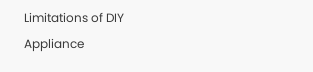Limitations of DIY Appliance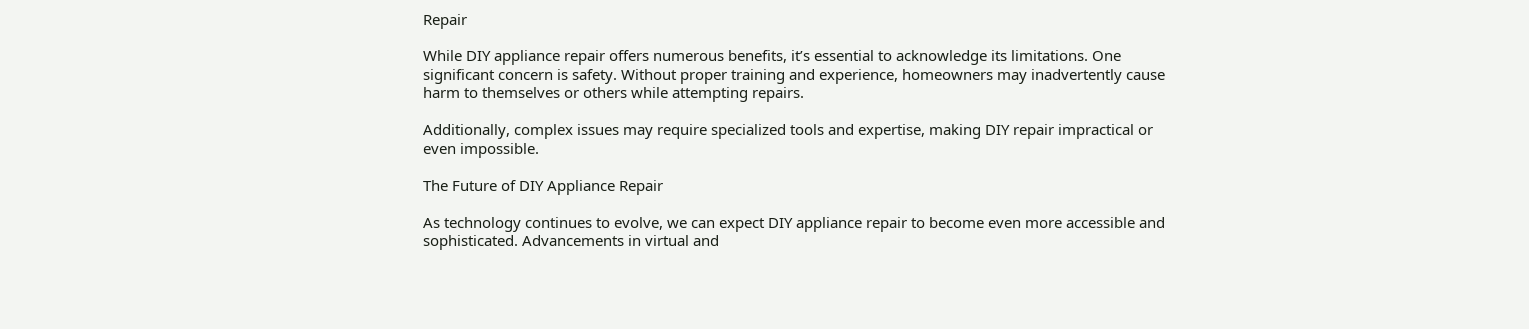Repair

While DIY appliance repair offers numerous benefits, it’s essential to acknowledge its limitations. One significant concern is safety. Without proper training and experience, homeowners may inadvertently cause harm to themselves or others while attempting repairs.

Additionally, complex issues may require specialized tools and expertise, making DIY repair impractical or even impossible.

The Future of DIY Appliance Repair

As technology continues to evolve, we can expect DIY appliance repair to become even more accessible and sophisticated. Advancements in virtual and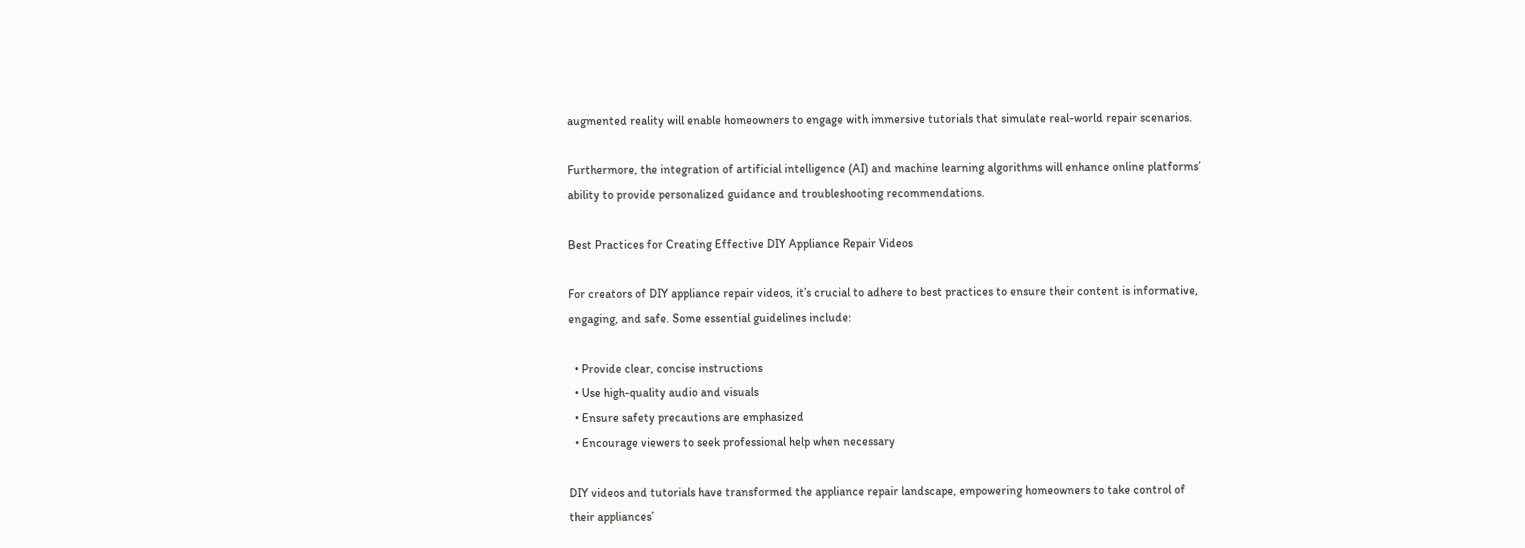augmented reality will enable homeowners to engage with immersive tutorials that simulate real-world repair scenarios.

Furthermore, the integration of artificial intelligence (AI) and machine learning algorithms will enhance online platforms’ ability to provide personalized guidance and troubleshooting recommendations.

Best Practices for Creating Effective DIY Appliance Repair Videos

For creators of DIY appliance repair videos, it’s crucial to adhere to best practices to ensure their content is informative, engaging, and safe. Some essential guidelines include:

  • Provide clear, concise instructions
  • Use high-quality audio and visuals
  • Ensure safety precautions are emphasized
  • Encourage viewers to seek professional help when necessary

DIY videos and tutorials have transformed the appliance repair landscape, empowering homeowners to take control of their appliances’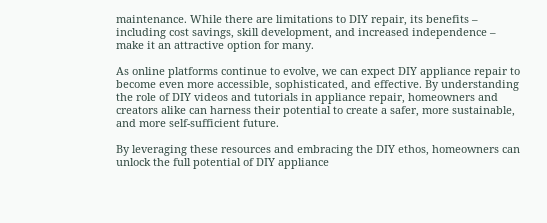maintenance. While there are limitations to DIY repair, its benefits – including cost savings, skill development, and increased independence – make it an attractive option for many.

As online platforms continue to evolve, we can expect DIY appliance repair to become even more accessible, sophisticated, and effective. By understanding the role of DIY videos and tutorials in appliance repair, homeowners and creators alike can harness their potential to create a safer, more sustainable, and more self-sufficient future.

By leveraging these resources and embracing the DIY ethos, homeowners can unlock the full potential of DIY appliance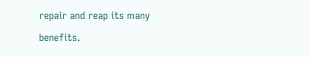repair and reap its many benefits.